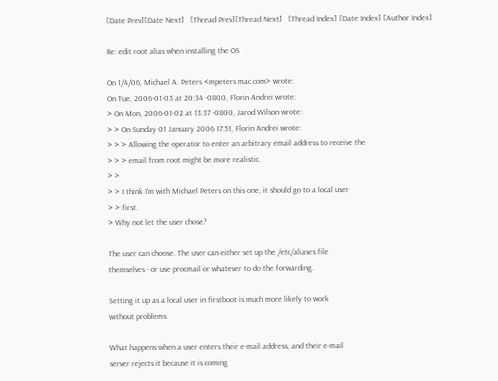[Date Prev][Date Next]   [Thread Prev][Thread Next]   [Thread Index] [Date Index] [Author Index]

Re: edit root alias when installing the OS

On 1/4/06, Michael A. Peters <mpeters mac com> wrote:
On Tue, 2006-01-03 at 20:34 -0800, Florin Andrei wrote:
> On Mon, 2006-01-02 at 13:37 -0800, Jarod Wilson wrote:
> > On Sunday 01 January 2006 17:51, Florin Andrei wrote:
> > > Allowing the operator to enter an arbitrary email address to receive the
> > > email from root might be more realistic.
> >
> > I think I'm with Michael Peters on this one, it should go to a local user
> > first.
> Why not let the user chose?

The user can choose. The user can either set up the /etc/aliases file
themselves - or use procmail or whatever to do the forwarding.

Setting it up as a local user in firstboot is much more likely to work
without problems.

What happens when a user enters their e-mail address, and their e-mail
server rejects it because it is coming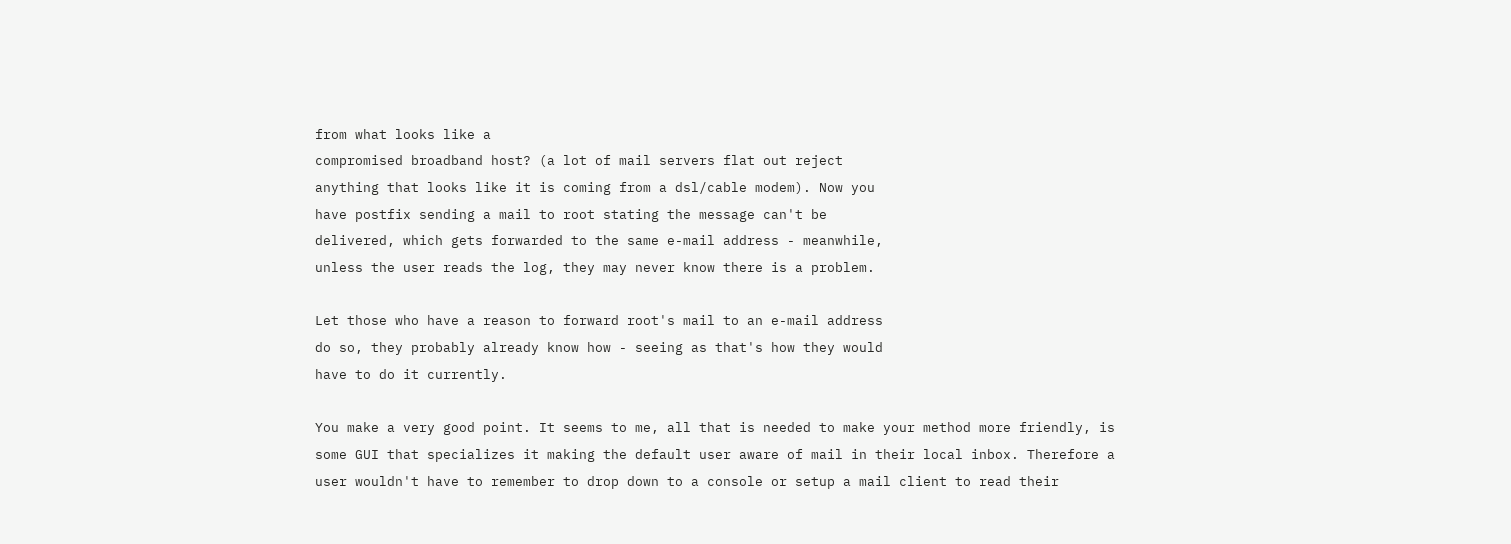from what looks like a
compromised broadband host? (a lot of mail servers flat out reject
anything that looks like it is coming from a dsl/cable modem). Now you
have postfix sending a mail to root stating the message can't be
delivered, which gets forwarded to the same e-mail address - meanwhile,
unless the user reads the log, they may never know there is a problem.

Let those who have a reason to forward root's mail to an e-mail address
do so, they probably already know how - seeing as that's how they would
have to do it currently.

You make a very good point. It seems to me, all that is needed to make your method more friendly, is some GUI that specializes it making the default user aware of mail in their local inbox. Therefore a user wouldn't have to remember to drop down to a console or setup a mail client to read their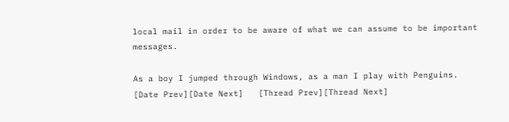local mail in order to be aware of what we can assume to be important messages.

As a boy I jumped through Windows, as a man I play with Penguins.
[Date Prev][Date Next]   [Thread Prev][Thread Next]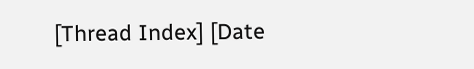[Thread Index] [Date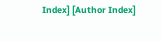Index] [Author Index]